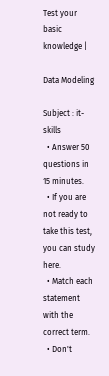Test your basic knowledge |

Data Modeling

Subject : it-skills
  • Answer 50 questions in 15 minutes.
  • If you are not ready to take this test, you can study here.
  • Match each statement with the correct term.
  • Don't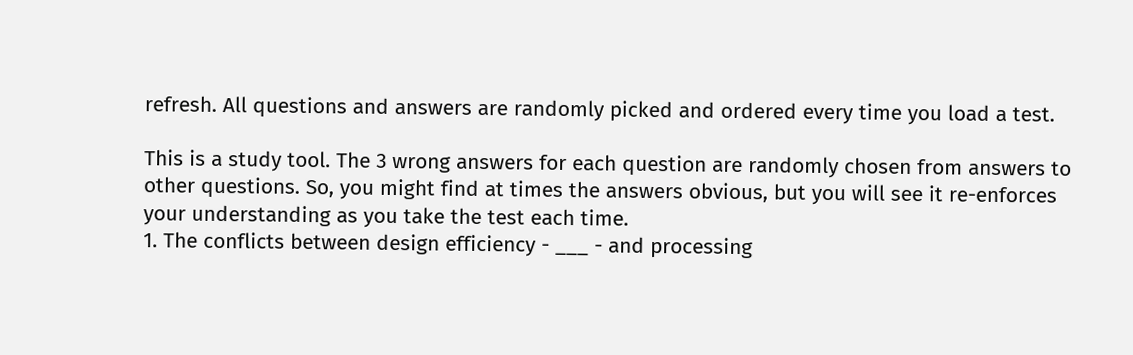refresh. All questions and answers are randomly picked and ordered every time you load a test.

This is a study tool. The 3 wrong answers for each question are randomly chosen from answers to other questions. So, you might find at times the answers obvious, but you will see it re-enforces your understanding as you take the test each time.
1. The conflicts between design efficiency - ___ - and processing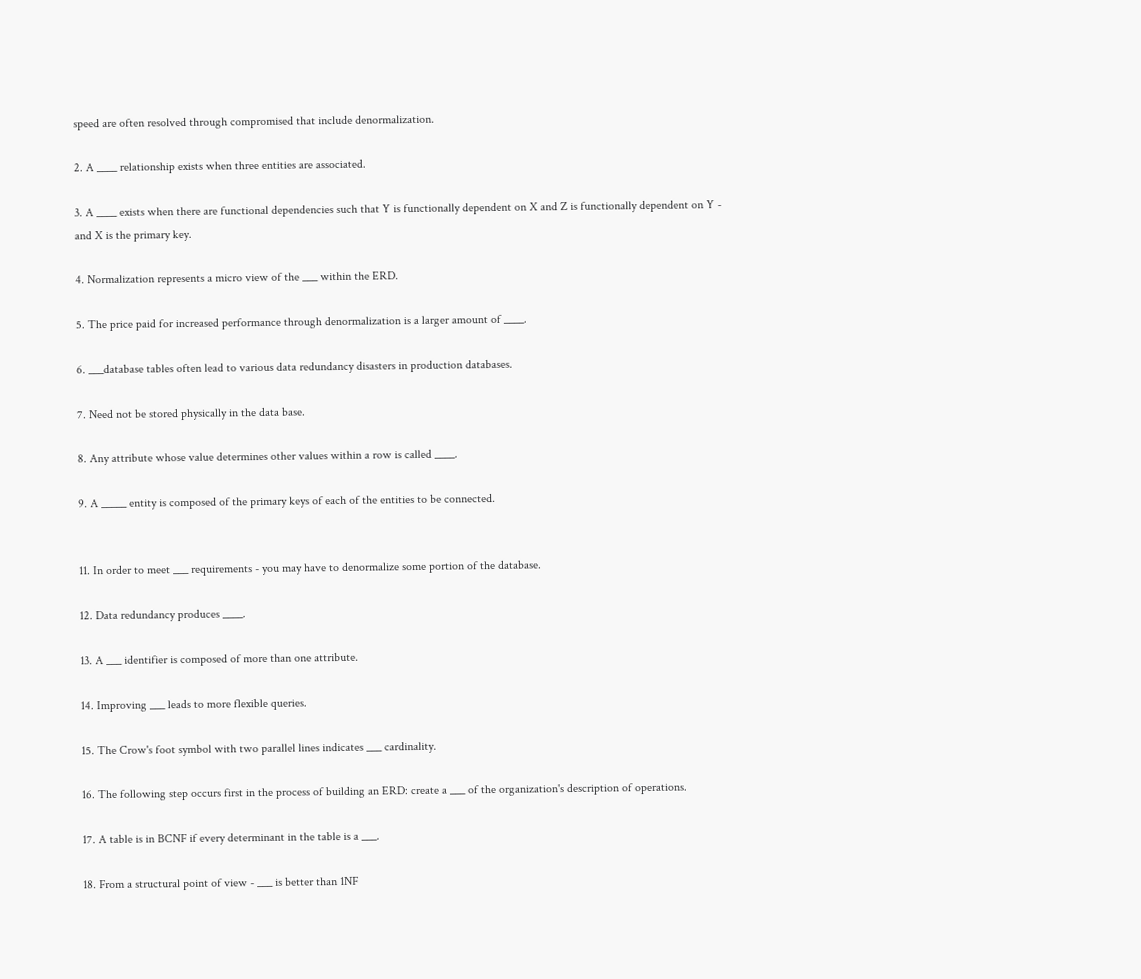speed are often resolved through compromised that include denormalization.

2. A ____ relationship exists when three entities are associated.

3. A ____ exists when there are functional dependencies such that Y is functionally dependent on X and Z is functionally dependent on Y - and X is the primary key.

4. Normalization represents a micro view of the ___ within the ERD.

5. The price paid for increased performance through denormalization is a larger amount of ____.

6. ___database tables often lead to various data redundancy disasters in production databases.

7. Need not be stored physically in the data base.

8. Any attribute whose value determines other values within a row is called ____.

9. A _____ entity is composed of the primary keys of each of the entities to be connected.


11. In order to meet ___ requirements - you may have to denormalize some portion of the database.

12. Data redundancy produces ____.

13. A ___ identifier is composed of more than one attribute.

14. Improving ___ leads to more flexible queries.

15. The Crow's foot symbol with two parallel lines indicates ___ cardinality.

16. The following step occurs first in the process of building an ERD: create a ___ of the organization's description of operations.

17. A table is in BCNF if every determinant in the table is a ___.

18. From a structural point of view - ___ is better than 1NF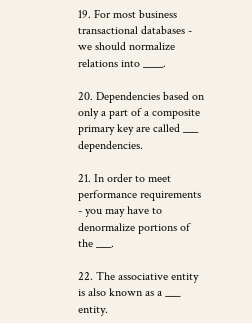19. For most business transactional databases - we should normalize relations into ____.

20. Dependencies based on only a part of a composite primary key are called ___ dependencies.

21. In order to meet performance requirements - you may have to denormalize portions of the ___.

22. The associative entity is also known as a ___ entity.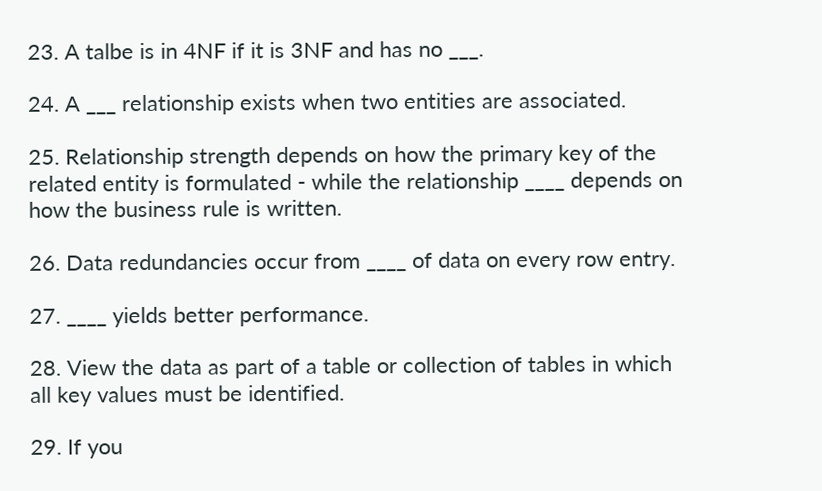23. A talbe is in 4NF if it is 3NF and has no ___.

24. A ___ relationship exists when two entities are associated.

25. Relationship strength depends on how the primary key of the related entity is formulated - while the relationship ____ depends on how the business rule is written.

26. Data redundancies occur from ____ of data on every row entry.

27. ____ yields better performance.

28. View the data as part of a table or collection of tables in which all key values must be identified.

29. If you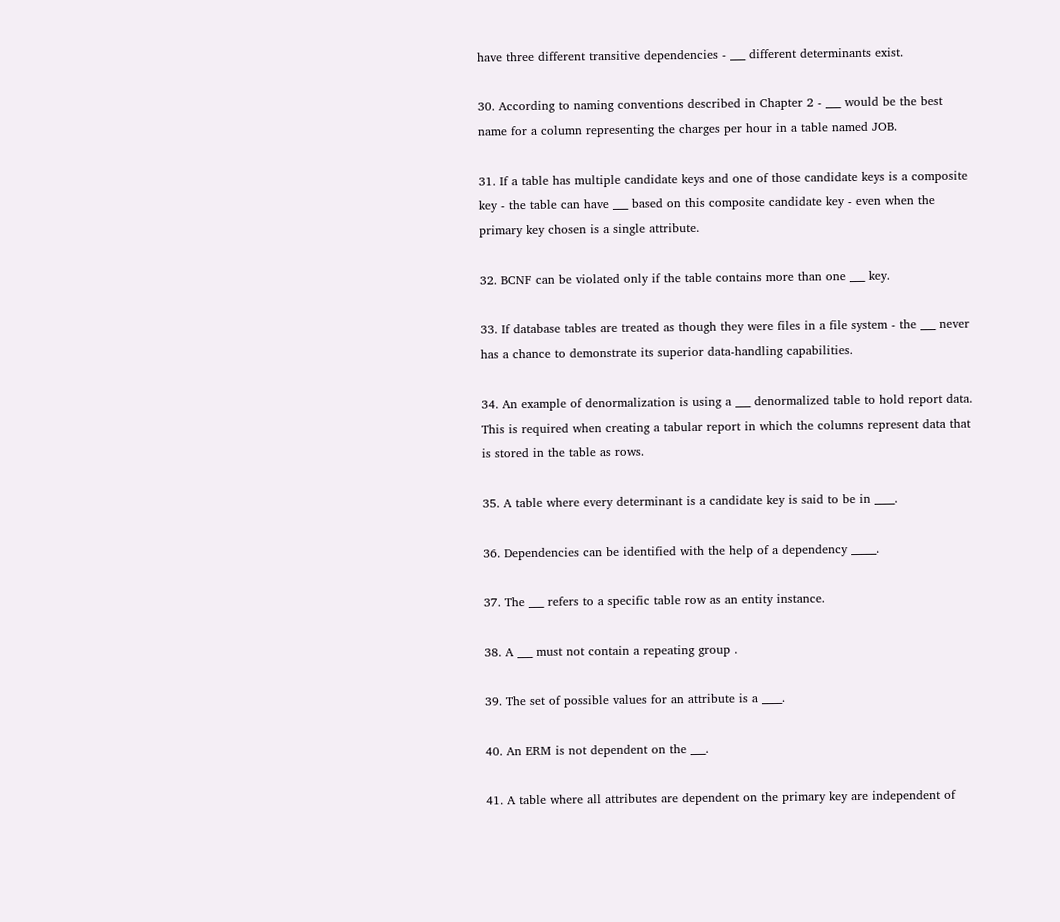have three different transitive dependencies - ___ different determinants exist.

30. According to naming conventions described in Chapter 2 - ___ would be the best name for a column representing the charges per hour in a table named JOB.

31. If a table has multiple candidate keys and one of those candidate keys is a composite key - the table can have ___ based on this composite candidate key - even when the primary key chosen is a single attribute.

32. BCNF can be violated only if the table contains more than one ___ key.

33. If database tables are treated as though they were files in a file system - the ___ never has a chance to demonstrate its superior data-handling capabilities.

34. An example of denormalization is using a ___ denormalized table to hold report data. This is required when creating a tabular report in which the columns represent data that is stored in the table as rows.

35. A table where every determinant is a candidate key is said to be in ____.

36. Dependencies can be identified with the help of a dependency _____.

37. The ___ refers to a specific table row as an entity instance.

38. A ___ must not contain a repeating group .

39. The set of possible values for an attribute is a ____.

40. An ERM is not dependent on the ___.

41. A table where all attributes are dependent on the primary key are independent of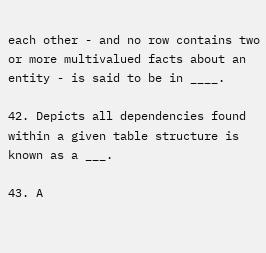each other - and no row contains two or more multivalued facts about an entity - is said to be in ____.

42. Depicts all dependencies found within a given table structure is known as a ___.

43. A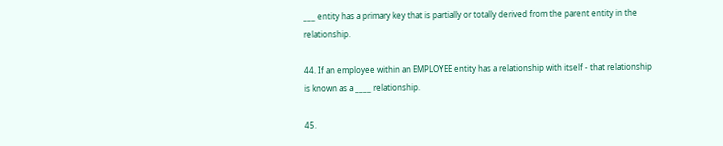___ entity has a primary key that is partially or totally derived from the parent entity in the relationship.

44. If an employee within an EMPLOYEE entity has a relationship with itself - that relationship is known as a ____ relationship.

45.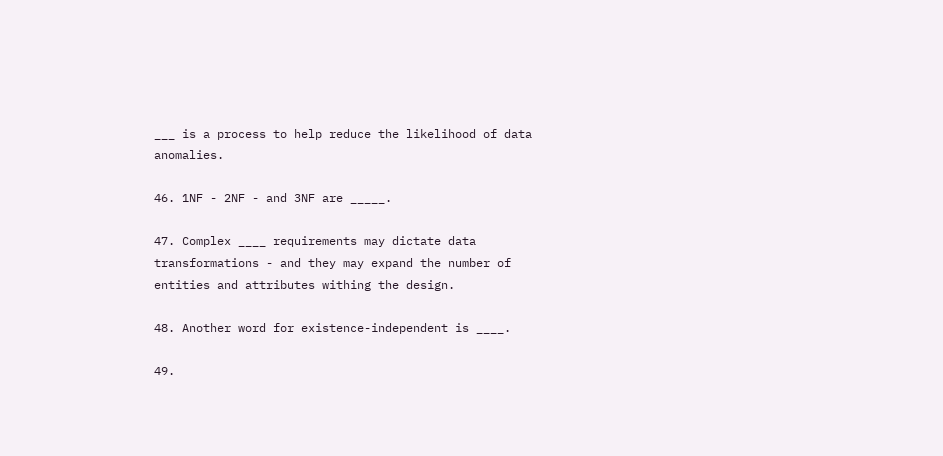___ is a process to help reduce the likelihood of data anomalies.

46. 1NF - 2NF - and 3NF are _____.

47. Complex ____ requirements may dictate data transformations - and they may expand the number of entities and attributes withing the design.

48. Another word for existence-independent is ____.

49.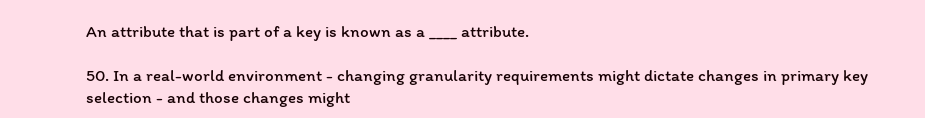An attribute that is part of a key is known as a ____ attribute.

50. In a real-world environment - changing granularity requirements might dictate changes in primary key selection - and those changes might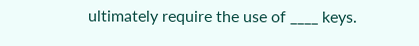ultimately require the use of ____ keys.